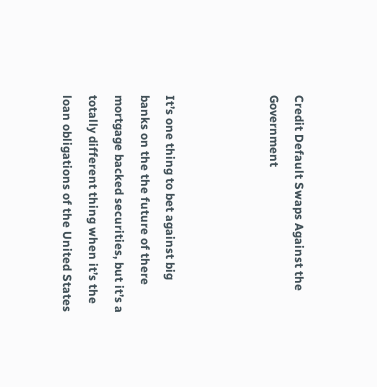Credit Default Swaps Against the Government



It’s one thing to bet against big banks on the the future of there mortgage backed securities, but it’s a totally different thing when it’s the loan obligations of the United States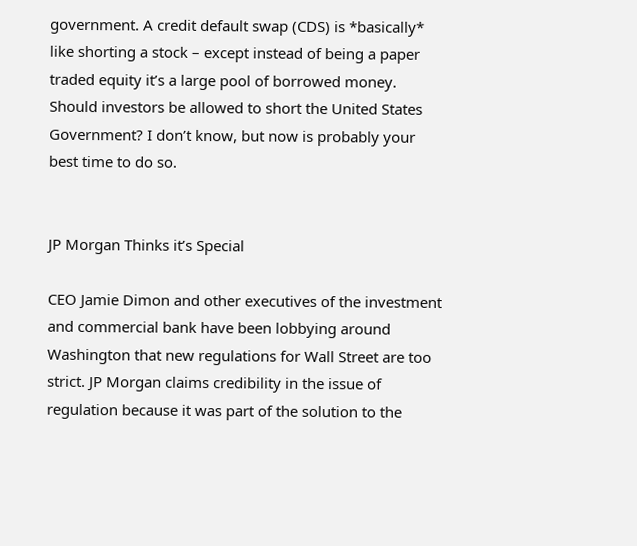government. A credit default swap (CDS) is *basically* like shorting a stock – except instead of being a paper traded equity it’s a large pool of borrowed money. Should investors be allowed to short the United States Government? I don’t know, but now is probably your best time to do so.


JP Morgan Thinks it’s Special

CEO Jamie Dimon and other executives of the investment and commercial bank have been lobbying around Washington that new regulations for Wall Street are too strict. JP Morgan claims credibility in the issue of regulation because it was part of the solution to the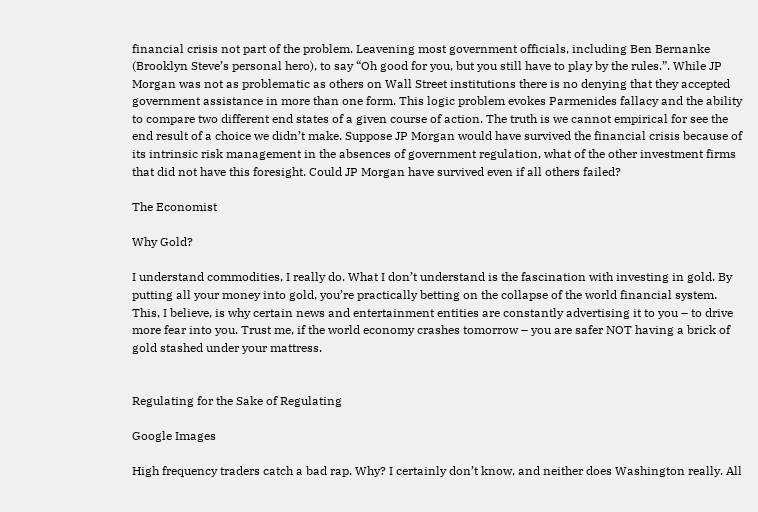financial crisis not part of the problem. Leavening most government officials, including Ben Bernanke (Brooklyn Steve’s personal hero), to say “Oh good for you, but you still have to play by the rules.”. While JP Morgan was not as problematic as others on Wall Street institutions there is no denying that they accepted government assistance in more than one form. This logic problem evokes Parmenides fallacy and the ability to compare two different end states of a given course of action. The truth is we cannot empirical for see the end result of a choice we didn’t make. Suppose JP Morgan would have survived the financial crisis because of its intrinsic risk management in the absences of government regulation, what of the other investment firms that did not have this foresight. Could JP Morgan have survived even if all others failed?

The Economist

Why Gold?

I understand commodities, I really do. What I don’t understand is the fascination with investing in gold. By putting all your money into gold, you’re practically betting on the collapse of the world financial system. This, I believe, is why certain news and entertainment entities are constantly advertising it to you – to drive more fear into you. Trust me, if the world economy crashes tomorrow – you are safer NOT having a brick of gold stashed under your mattress.


Regulating for the Sake of Regulating

Google Images

High frequency traders catch a bad rap. Why? I certainly don’t know, and neither does Washington really. All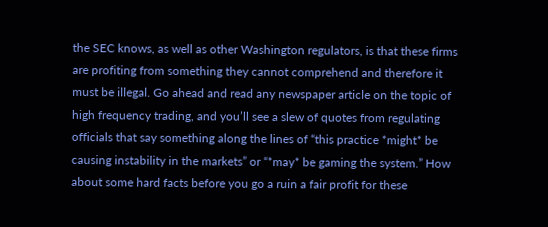the SEC knows, as well as other Washington regulators, is that these firms are profiting from something they cannot comprehend and therefore it must be illegal. Go ahead and read any newspaper article on the topic of high frequency trading, and you’ll see a slew of quotes from regulating officials that say something along the lines of “this practice *might* be causing instability in the markets” or “*may* be gaming the system.” How about some hard facts before you go a ruin a fair profit for these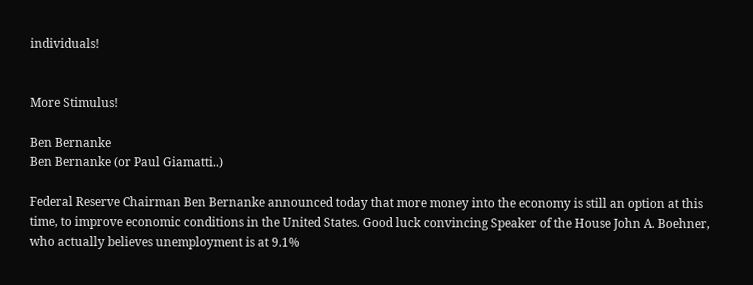individuals!


More Stimulus!

Ben Bernanke
Ben Bernanke (or Paul Giamatti..)

Federal Reserve Chairman Ben Bernanke announced today that more money into the economy is still an option at this time, to improve economic conditions in the United States. Good luck convincing Speaker of the House John A. Boehner, who actually believes unemployment is at 9.1%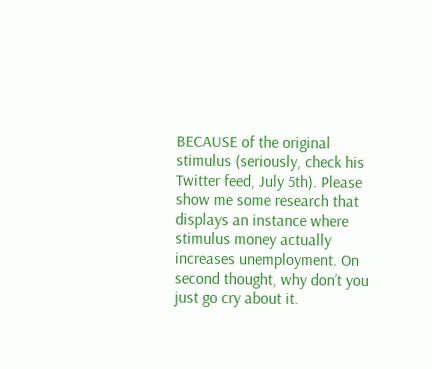BECAUSE of the original stimulus (seriously, check his Twitter feed, July 5th). Please show me some research that displays an instance where stimulus money actually increases unemployment. On second thought, why don’t you just go cry about it.